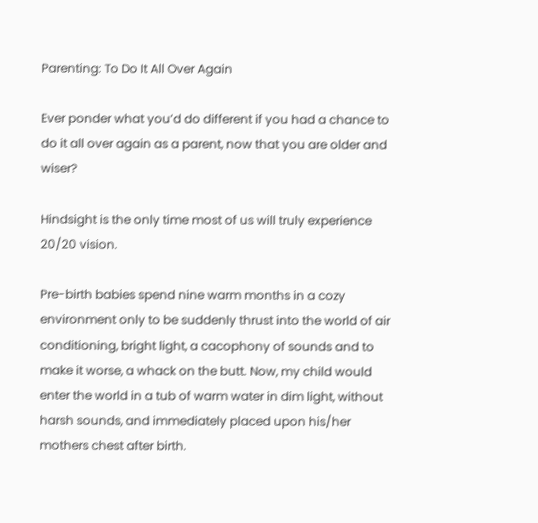Parenting: To Do It All Over Again

Ever ponder what you’d do different if you had a chance to do it all over again as a parent, now that you are older and wiser?

Hindsight is the only time most of us will truly experience 20/20 vision.

Pre-birth babies spend nine warm months in a cozy environment only to be suddenly thrust into the world of air conditioning, bright light, a cacophony of sounds and to make it worse, a whack on the butt. Now, my child would enter the world in a tub of warm water in dim light, without harsh sounds, and immediately placed upon his/her mothers chest after birth.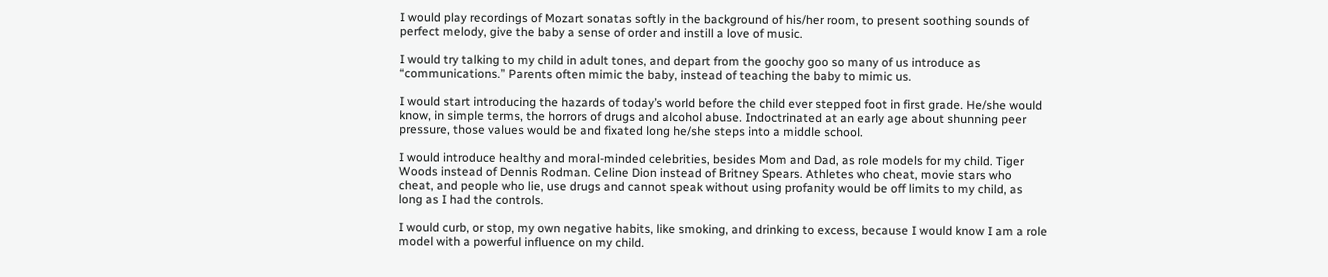I would play recordings of Mozart sonatas softly in the background of his/her room, to present soothing sounds of perfect melody, give the baby a sense of order and instill a love of music.

I would try talking to my child in adult tones, and depart from the goochy goo so many of us introduce as “communications.” Parents often mimic the baby, instead of teaching the baby to mimic us.

I would start introducing the hazards of today’s world before the child ever stepped foot in first grade. He/she would know, in simple terms, the horrors of drugs and alcohol abuse. Indoctrinated at an early age about shunning peer pressure, those values would be and fixated long he/she steps into a middle school.

I would introduce healthy and moral-minded celebrities, besides Mom and Dad, as role models for my child. Tiger Woods instead of Dennis Rodman. Celine Dion instead of Britney Spears. Athletes who cheat, movie stars who cheat, and people who lie, use drugs and cannot speak without using profanity would be off limits to my child, as long as I had the controls.

I would curb, or stop, my own negative habits, like smoking, and drinking to excess, because I would know I am a role model with a powerful influence on my child.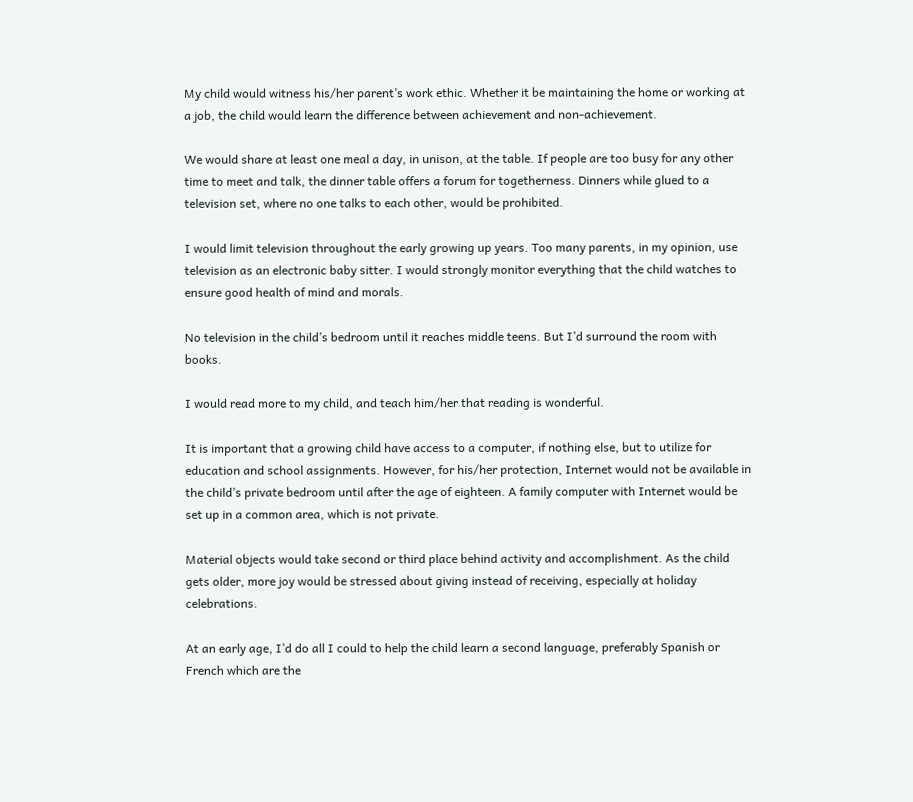My child would witness his/her parent’s work ethic. Whether it be maintaining the home or working at a job, the child would learn the difference between achievement and non-achievement.

We would share at least one meal a day, in unison, at the table. If people are too busy for any other time to meet and talk, the dinner table offers a forum for togetherness. Dinners while glued to a television set, where no one talks to each other, would be prohibited.

I would limit television throughout the early growing up years. Too many parents, in my opinion, use television as an electronic baby sitter. I would strongly monitor everything that the child watches to ensure good health of mind and morals.

No television in the child’s bedroom until it reaches middle teens. But I’d surround the room with books.

I would read more to my child, and teach him/her that reading is wonderful.

It is important that a growing child have access to a computer, if nothing else, but to utilize for education and school assignments. However, for his/her protection, Internet would not be available in the child’s private bedroom until after the age of eighteen. A family computer with Internet would be set up in a common area, which is not private.

Material objects would take second or third place behind activity and accomplishment. As the child gets older, more joy would be stressed about giving instead of receiving, especially at holiday celebrations.

At an early age, I’d do all I could to help the child learn a second language, preferably Spanish or French which are the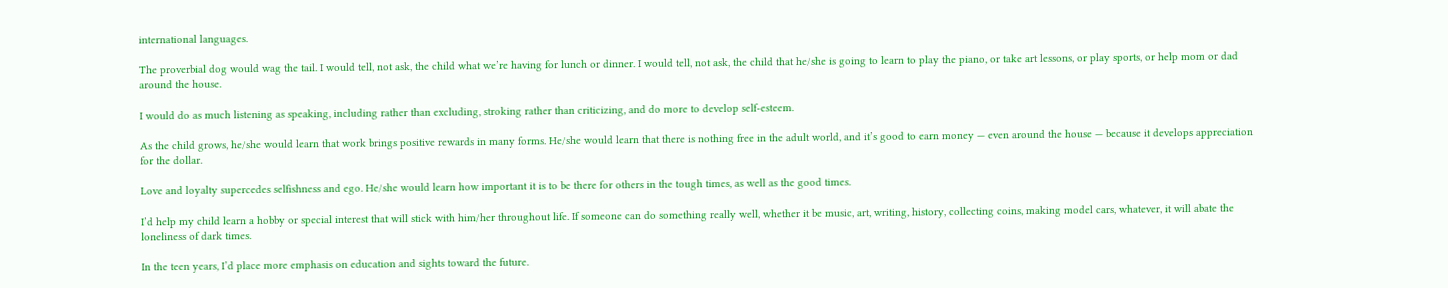international languages.

The proverbial dog would wag the tail. I would tell, not ask, the child what we’re having for lunch or dinner. I would tell, not ask, the child that he/she is going to learn to play the piano, or take art lessons, or play sports, or help mom or dad around the house.

I would do as much listening as speaking, including rather than excluding, stroking rather than criticizing, and do more to develop self-esteem.

As the child grows, he/she would learn that work brings positive rewards in many forms. He/she would learn that there is nothing free in the adult world, and it’s good to earn money — even around the house — because it develops appreciation for the dollar.

Love and loyalty supercedes selfishness and ego. He/she would learn how important it is to be there for others in the tough times, as well as the good times.

I’d help my child learn a hobby or special interest that will stick with him/her throughout life. If someone can do something really well, whether it be music, art, writing, history, collecting coins, making model cars, whatever, it will abate the loneliness of dark times.

In the teen years, I’d place more emphasis on education and sights toward the future.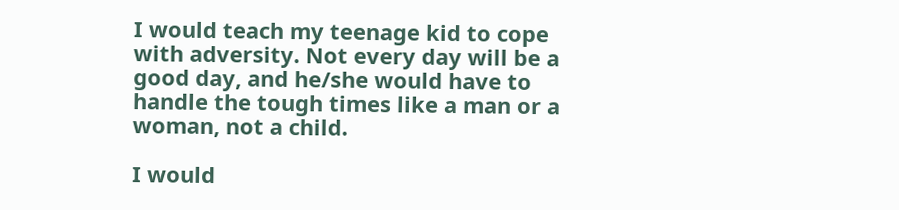I would teach my teenage kid to cope with adversity. Not every day will be a good day, and he/she would have to handle the tough times like a man or a woman, not a child.

I would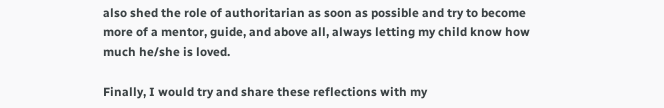also shed the role of authoritarian as soon as possible and try to become more of a mentor, guide, and above all, always letting my child know how much he/she is loved.

Finally, I would try and share these reflections with my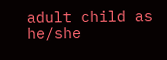adult child as he/she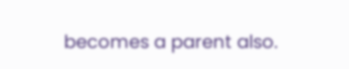becomes a parent also.